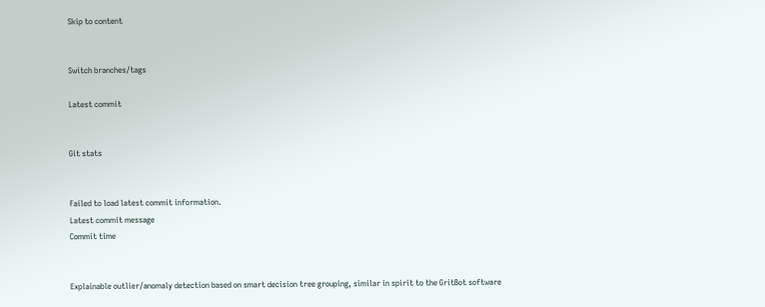Skip to content


Switch branches/tags

Latest commit


Git stats


Failed to load latest commit information.
Latest commit message
Commit time


Explainable outlier/anomaly detection based on smart decision tree grouping, similar in spirit to the GritBot software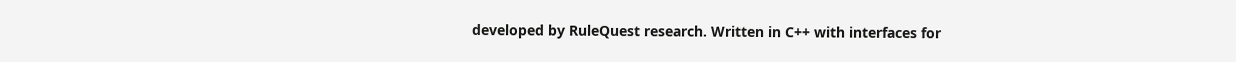developed by RuleQuest research. Written in C++ with interfaces for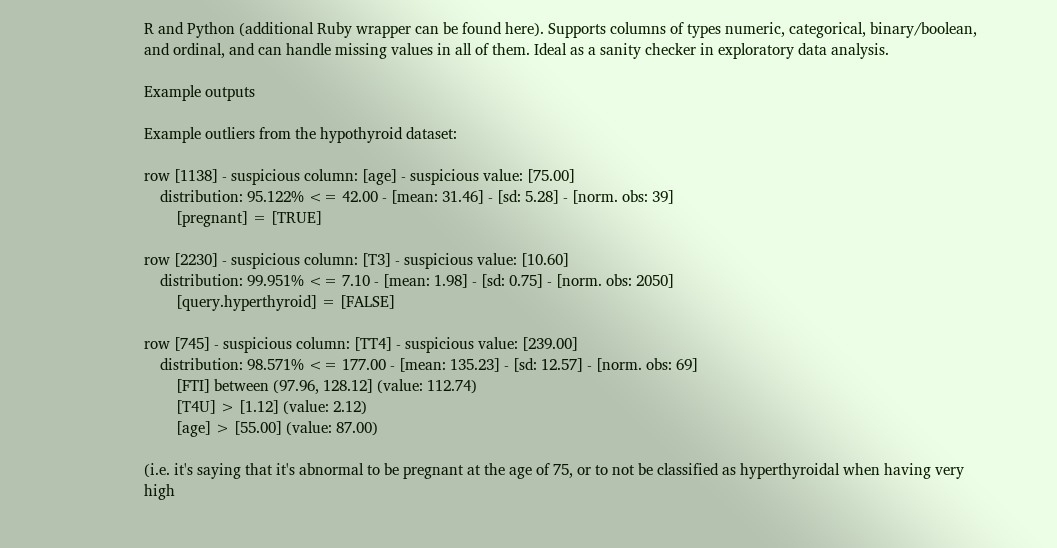R and Python (additional Ruby wrapper can be found here). Supports columns of types numeric, categorical, binary/boolean, and ordinal, and can handle missing values in all of them. Ideal as a sanity checker in exploratory data analysis.

Example outputs

Example outliers from the hypothyroid dataset:

row [1138] - suspicious column: [age] - suspicious value: [75.00]
    distribution: 95.122% <= 42.00 - [mean: 31.46] - [sd: 5.28] - [norm. obs: 39]
        [pregnant] = [TRUE]

row [2230] - suspicious column: [T3] - suspicious value: [10.60]
    distribution: 99.951% <= 7.10 - [mean: 1.98] - [sd: 0.75] - [norm. obs: 2050]
        [query.hyperthyroid] = [FALSE]

row [745] - suspicious column: [TT4] - suspicious value: [239.00]
    distribution: 98.571% <= 177.00 - [mean: 135.23] - [sd: 12.57] - [norm. obs: 69]
        [FTI] between (97.96, 128.12] (value: 112.74)
        [T4U] > [1.12] (value: 2.12)
        [age] > [55.00] (value: 87.00)

(i.e. it's saying that it's abnormal to be pregnant at the age of 75, or to not be classified as hyperthyroidal when having very high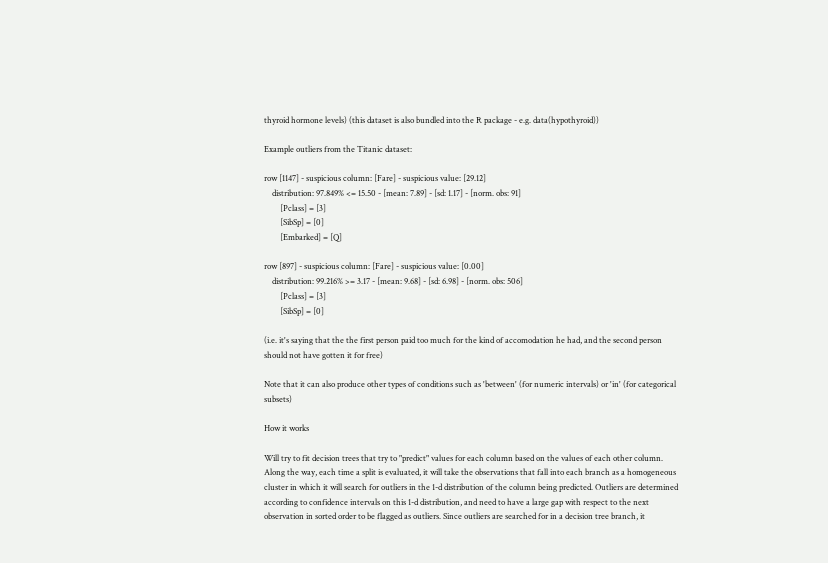thyroid hormone levels) (this dataset is also bundled into the R package - e.g. data(hypothyroid))

Example outliers from the Titanic dataset:

row [1147] - suspicious column: [Fare] - suspicious value: [29.12]
    distribution: 97.849% <= 15.50 - [mean: 7.89] - [sd: 1.17] - [norm. obs: 91]
        [Pclass] = [3]
        [SibSp] = [0]
        [Embarked] = [Q]

row [897] - suspicious column: [Fare] - suspicious value: [0.00]
    distribution: 99.216% >= 3.17 - [mean: 9.68] - [sd: 6.98] - [norm. obs: 506]
        [Pclass] = [3]
        [SibSp] = [0]

(i.e. it's saying that the the first person paid too much for the kind of accomodation he had, and the second person should not have gotten it for free)

Note that it can also produce other types of conditions such as 'between' (for numeric intervals) or 'in' (for categorical subsets)

How it works

Will try to fit decision trees that try to "predict" values for each column based on the values of each other column. Along the way, each time a split is evaluated, it will take the observations that fall into each branch as a homogeneous cluster in which it will search for outliers in the 1-d distribution of the column being predicted. Outliers are determined according to confidence intervals on this 1-d distribution, and need to have a large gap with respect to the next observation in sorted order to be flagged as outliers. Since outliers are searched for in a decision tree branch, it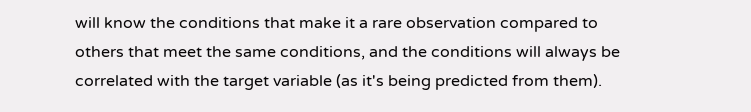will know the conditions that make it a rare observation compared to others that meet the same conditions, and the conditions will always be correlated with the target variable (as it's being predicted from them).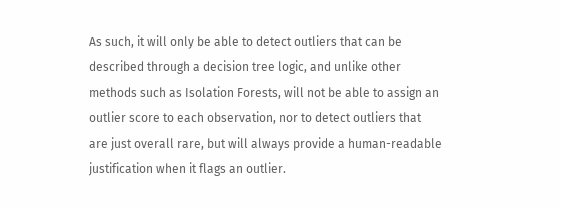As such, it will only be able to detect outliers that can be described through a decision tree logic, and unlike other methods such as Isolation Forests, will not be able to assign an outlier score to each observation, nor to detect outliers that are just overall rare, but will always provide a human-readable justification when it flags an outlier.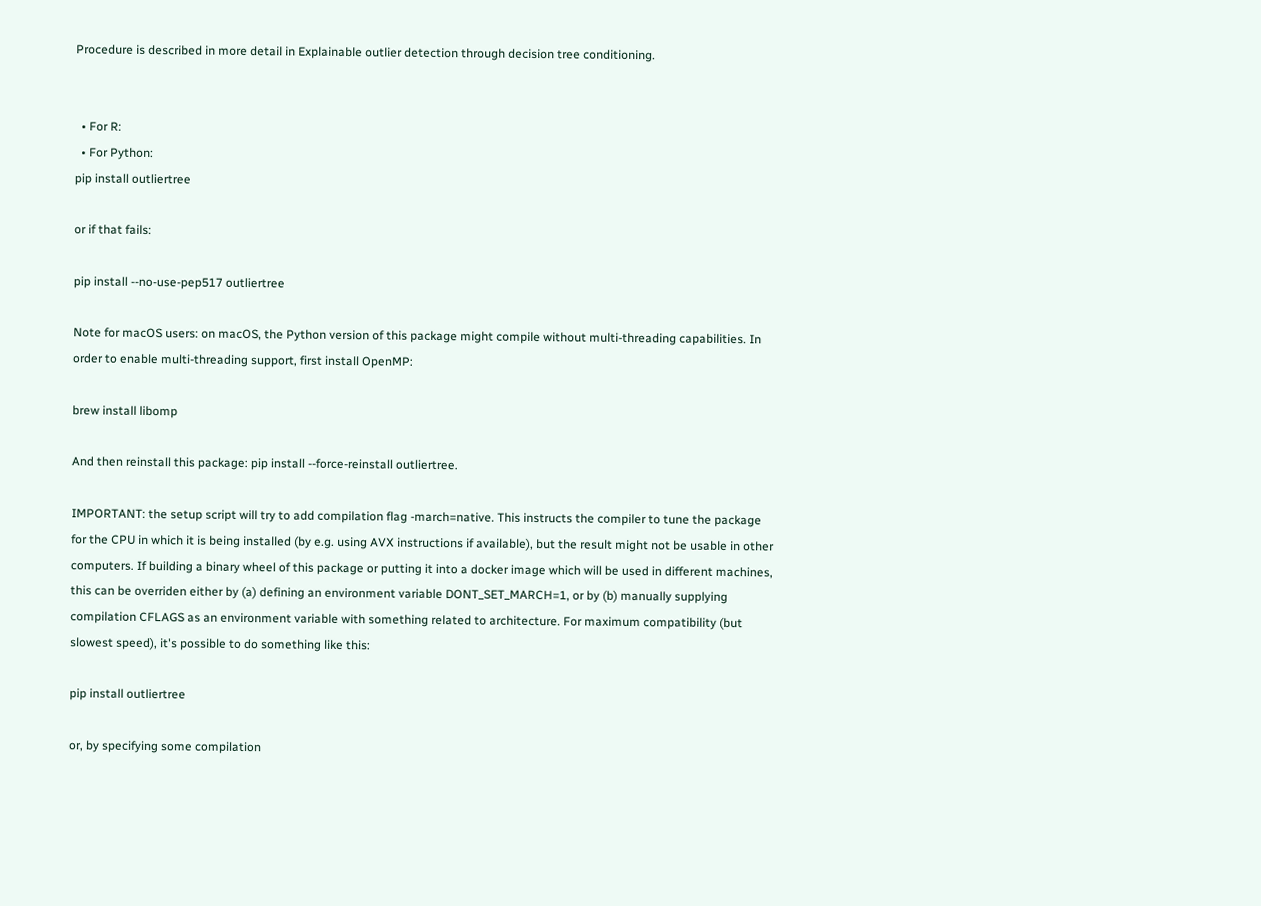Procedure is described in more detail in Explainable outlier detection through decision tree conditioning.


  • For R:
  • For Python:
pip install outliertree

or if that fails:

pip install --no-use-pep517 outliertree

Note for macOS users: on macOS, the Python version of this package might compile without multi-threading capabilities. In order to enable multi-threading support, first install OpenMP:

brew install libomp

And then reinstall this package: pip install --force-reinstall outliertree.

IMPORTANT: the setup script will try to add compilation flag -march=native. This instructs the compiler to tune the package for the CPU in which it is being installed (by e.g. using AVX instructions if available), but the result might not be usable in other computers. If building a binary wheel of this package or putting it into a docker image which will be used in different machines, this can be overriden either by (a) defining an environment variable DONT_SET_MARCH=1, or by (b) manually supplying compilation CFLAGS as an environment variable with something related to architecture. For maximum compatibility (but slowest speed), it's possible to do something like this:

pip install outliertree

or, by specifying some compilation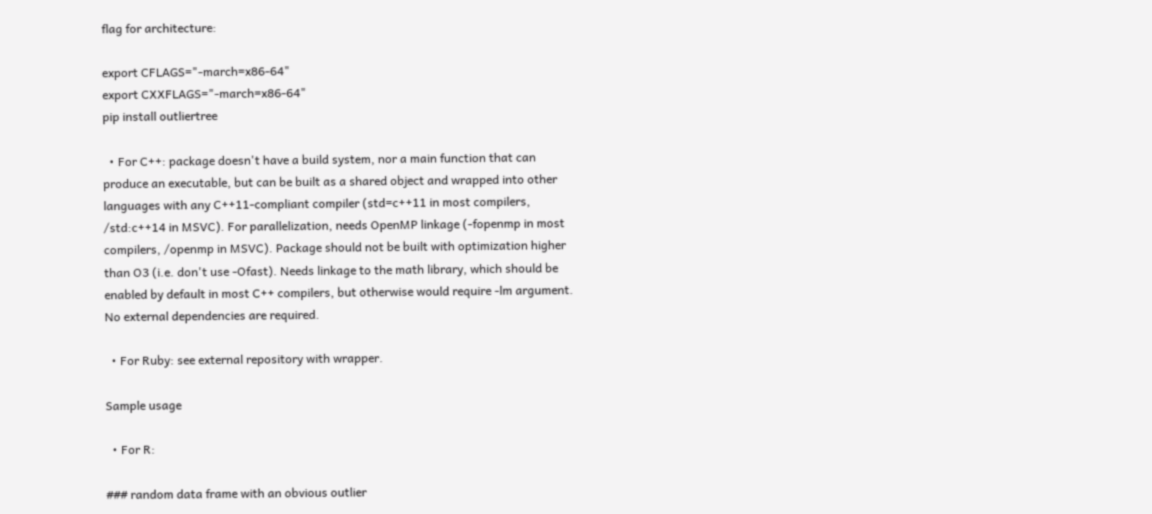flag for architecture:

export CFLAGS="-march=x86-64"
export CXXFLAGS="-march=x86-64"
pip install outliertree

  • For C++: package doesn't have a build system, nor a main function that can produce an executable, but can be built as a shared object and wrapped into other languages with any C++11-compliant compiler (std=c++11 in most compilers, /std:c++14 in MSVC). For parallelization, needs OpenMP linkage (-fopenmp in most compilers, /openmp in MSVC). Package should not be built with optimization higher than O3 (i.e. don't use -Ofast). Needs linkage to the math library, which should be enabled by default in most C++ compilers, but otherwise would require -lm argument. No external dependencies are required.

  • For Ruby: see external repository with wrapper.

Sample usage

  • For R:

### random data frame with an obvious outlier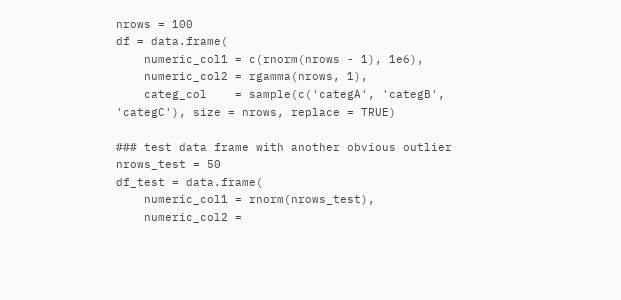nrows = 100
df = data.frame(
    numeric_col1 = c(rnorm(nrows - 1), 1e6),
    numeric_col2 = rgamma(nrows, 1),
    categ_col    = sample(c('categA', 'categB', 'categC'), size = nrows, replace = TRUE)

### test data frame with another obvious outlier
nrows_test = 50
df_test = data.frame(
    numeric_col1 = rnorm(nrows_test),
    numeric_col2 =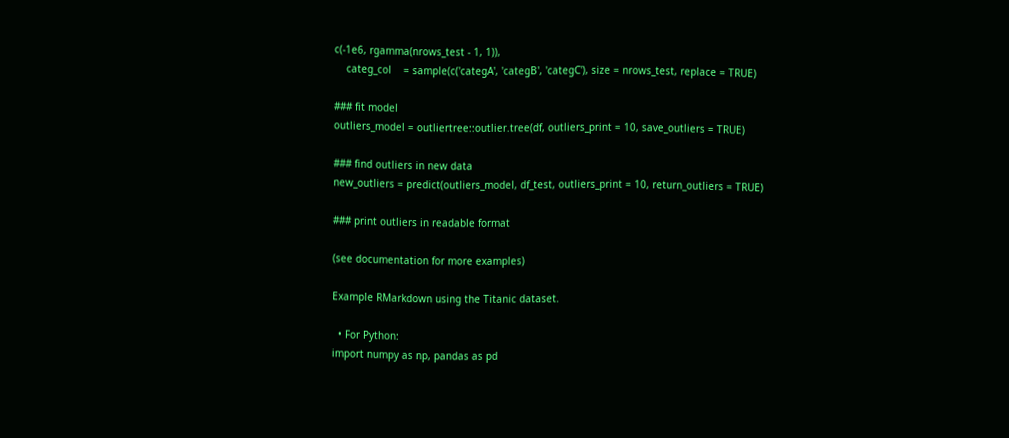c(-1e6, rgamma(nrows_test - 1, 1)),
    categ_col    = sample(c('categA', 'categB', 'categC'), size = nrows_test, replace = TRUE)

### fit model
outliers_model = outliertree::outlier.tree(df, outliers_print = 10, save_outliers = TRUE)

### find outliers in new data
new_outliers = predict(outliers_model, df_test, outliers_print = 10, return_outliers = TRUE)

### print outliers in readable format

(see documentation for more examples)

Example RMarkdown using the Titanic dataset.

  • For Python:
import numpy as np, pandas as pd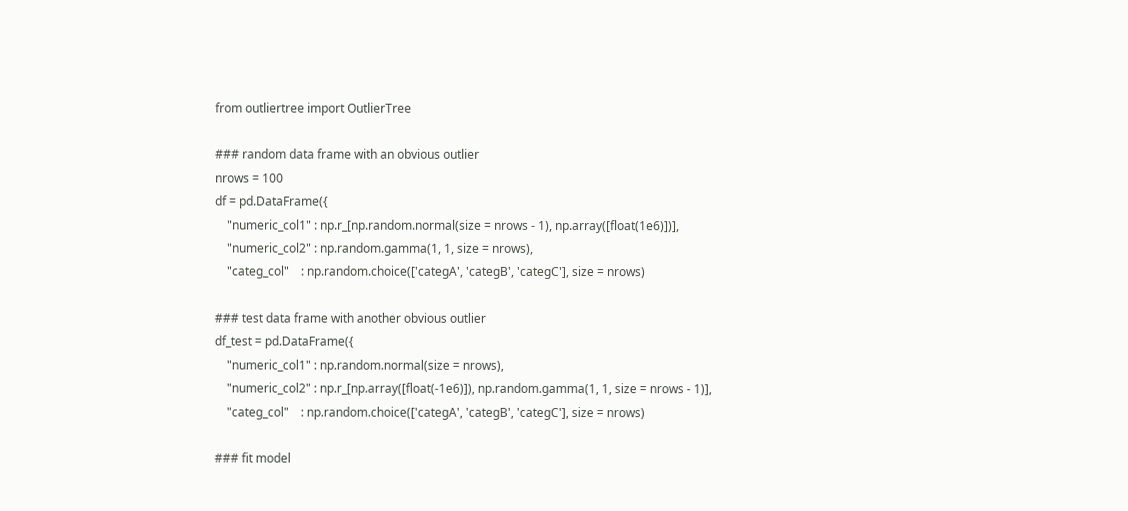from outliertree import OutlierTree

### random data frame with an obvious outlier
nrows = 100
df = pd.DataFrame({
    "numeric_col1" : np.r_[np.random.normal(size = nrows - 1), np.array([float(1e6)])],
    "numeric_col2" : np.random.gamma(1, 1, size = nrows),
    "categ_col"    : np.random.choice(['categA', 'categB', 'categC'], size = nrows)

### test data frame with another obvious outlier
df_test = pd.DataFrame({
    "numeric_col1" : np.random.normal(size = nrows),
    "numeric_col2" : np.r_[np.array([float(-1e6)]), np.random.gamma(1, 1, size = nrows - 1)],
    "categ_col"    : np.random.choice(['categA', 'categB', 'categC'], size = nrows)

### fit model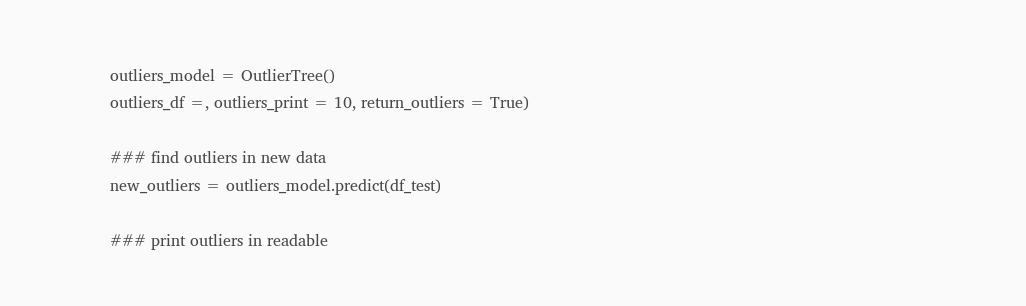outliers_model = OutlierTree()
outliers_df =, outliers_print = 10, return_outliers = True)

### find outliers in new data
new_outliers = outliers_model.predict(df_test)

### print outliers in readable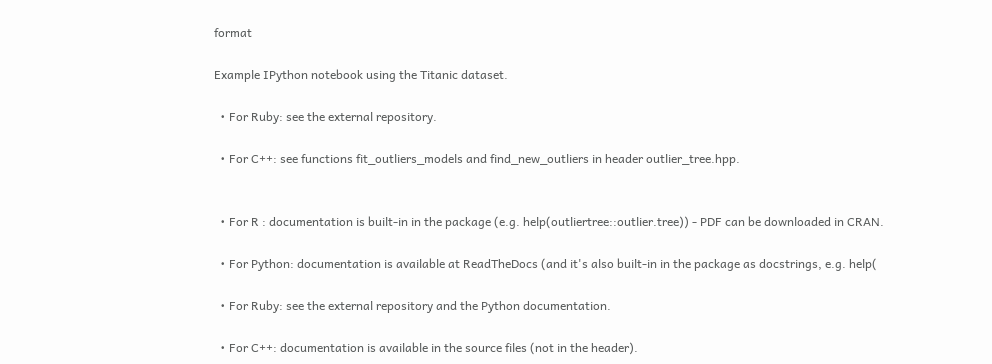format

Example IPython notebook using the Titanic dataset.

  • For Ruby: see the external repository.

  • For C++: see functions fit_outliers_models and find_new_outliers in header outlier_tree.hpp.


  • For R : documentation is built-in in the package (e.g. help(outliertree::outlier.tree)) - PDF can be downloaded in CRAN.

  • For Python: documentation is available at ReadTheDocs (and it's also built-in in the package as docstrings, e.g. help(

  • For Ruby: see the external repository and the Python documentation.

  • For C++: documentation is available in the source files (not in the header).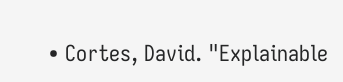• Cortes, David. "Explainable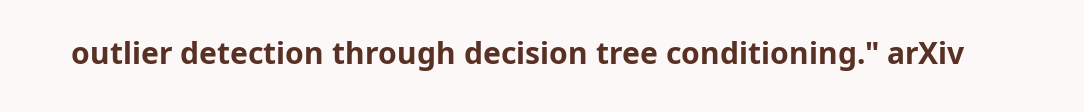outlier detection through decision tree conditioning." arXiv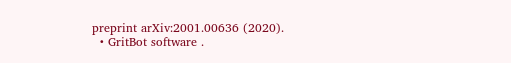preprint arXiv:2001.00636 (2020).
  • GritBot software .